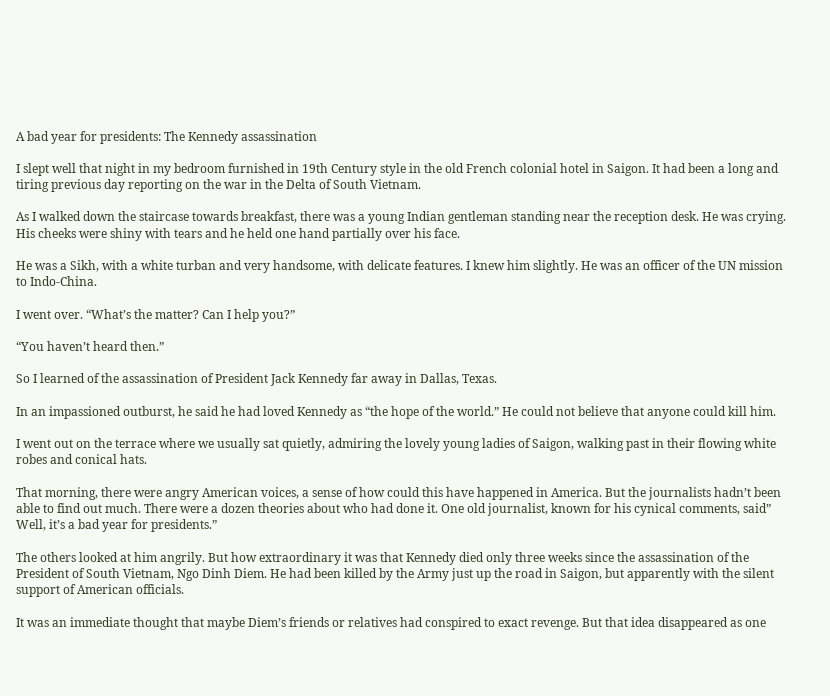A bad year for presidents: The Kennedy assassination

I slept well that night in my bedroom furnished in 19th Century style in the old French colonial hotel in Saigon. It had been a long and tiring previous day reporting on the war in the Delta of South Vietnam.

As I walked down the staircase towards breakfast, there was a young Indian gentleman standing near the reception desk. He was crying. His cheeks were shiny with tears and he held one hand partially over his face.

He was a Sikh, with a white turban and very handsome, with delicate features. I knew him slightly. He was an officer of the UN mission to Indo-China.

I went over. “What’s the matter? Can I help you?”

“You haven’t heard then.”

So I learned of the assassination of President Jack Kennedy far away in Dallas, Texas.

In an impassioned outburst, he said he had loved Kennedy as “the hope of the world.” He could not believe that anyone could kill him.

I went out on the terrace where we usually sat quietly, admiring the lovely young ladies of Saigon, walking past in their flowing white robes and conical hats.

That morning, there were angry American voices, a sense of how could this have happened in America. But the journalists hadn’t been able to find out much. There were a dozen theories about who had done it. One old journalist, known for his cynical comments, said” Well, it’s a bad year for presidents.”

The others looked at him angrily. But how extraordinary it was that Kennedy died only three weeks since the assassination of the President of South Vietnam, Ngo Dinh Diem. He had been killed by the Army just up the road in Saigon, but apparently with the silent support of American officials.

It was an immediate thought that maybe Diem’s friends or relatives had conspired to exact revenge. But that idea disappeared as one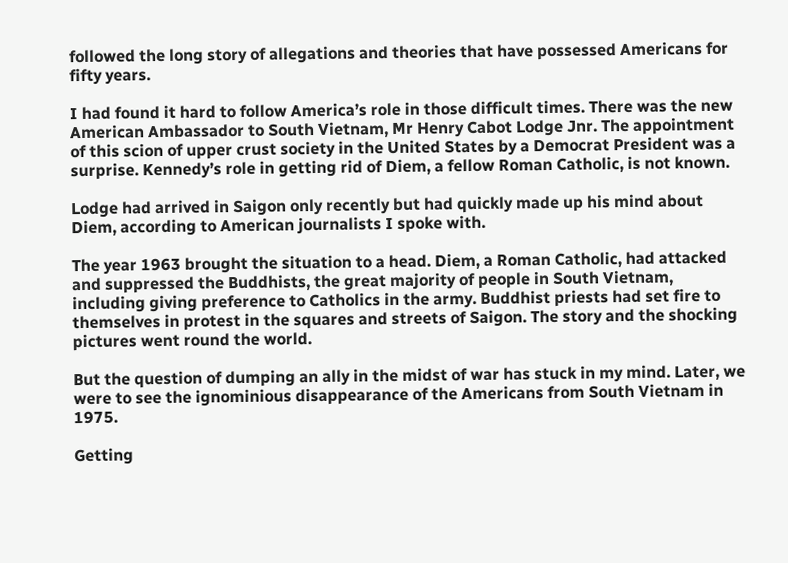followed the long story of allegations and theories that have possessed Americans for fifty years.

I had found it hard to follow America’s role in those difficult times. There was the new American Ambassador to South Vietnam, Mr Henry Cabot Lodge Jnr. The appointment of this scion of upper crust society in the United States by a Democrat President was a surprise. Kennedy’s role in getting rid of Diem, a fellow Roman Catholic, is not known.

Lodge had arrived in Saigon only recently but had quickly made up his mind about Diem, according to American journalists I spoke with.

The year 1963 brought the situation to a head. Diem, a Roman Catholic, had attacked and suppressed the Buddhists, the great majority of people in South Vietnam, including giving preference to Catholics in the army. Buddhist priests had set fire to themselves in protest in the squares and streets of Saigon. The story and the shocking pictures went round the world.

But the question of dumping an ally in the midst of war has stuck in my mind. Later, we were to see the ignominious disappearance of the Americans from South Vietnam in 1975.

Getting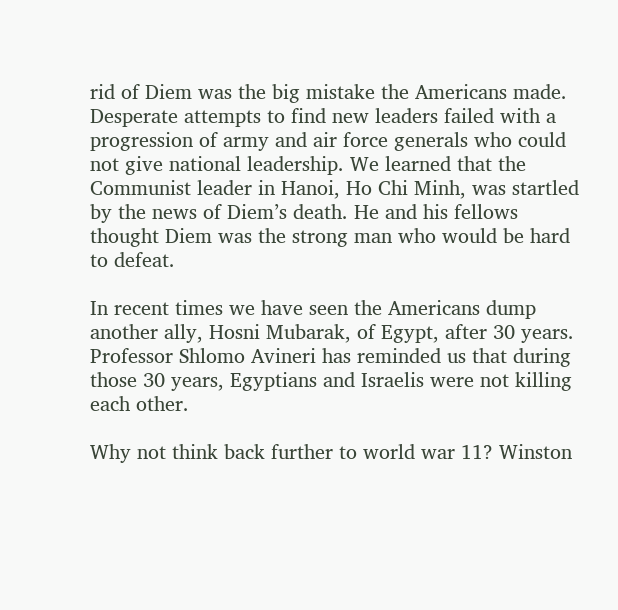rid of Diem was the big mistake the Americans made. Desperate attempts to find new leaders failed with a progression of army and air force generals who could not give national leadership. We learned that the Communist leader in Hanoi, Ho Chi Minh, was startled by the news of Diem’s death. He and his fellows thought Diem was the strong man who would be hard to defeat.

In recent times we have seen the Americans dump another ally, Hosni Mubarak, of Egypt, after 30 years. Professor Shlomo Avineri has reminded us that during those 30 years, Egyptians and Israelis were not killing each other.

Why not think back further to world war 11? Winston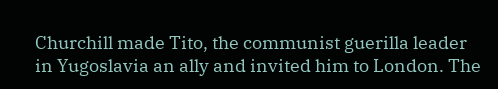Churchill made Tito, the communist guerilla leader in Yugoslavia an ally and invited him to London. The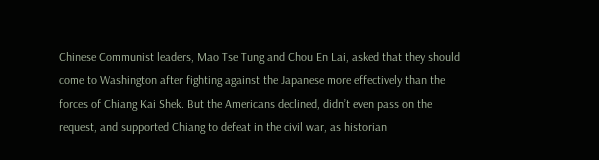Chinese Communist leaders, Mao Tse Tung and Chou En Lai, asked that they should come to Washington after fighting against the Japanese more effectively than the forces of Chiang Kai Shek. But the Americans declined, didn’t even pass on the request, and supported Chiang to defeat in the civil war, as historian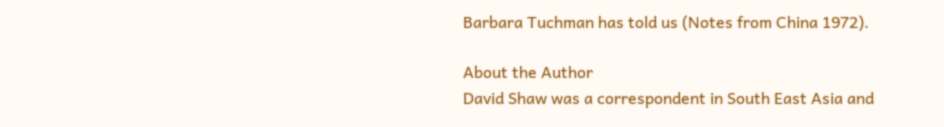Barbara Tuchman has told us (Notes from China 1972).

About the Author
David Shaw was a correspondent in South East Asia and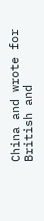China and wrote for British and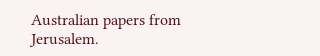Australian papers from Jerusalem.